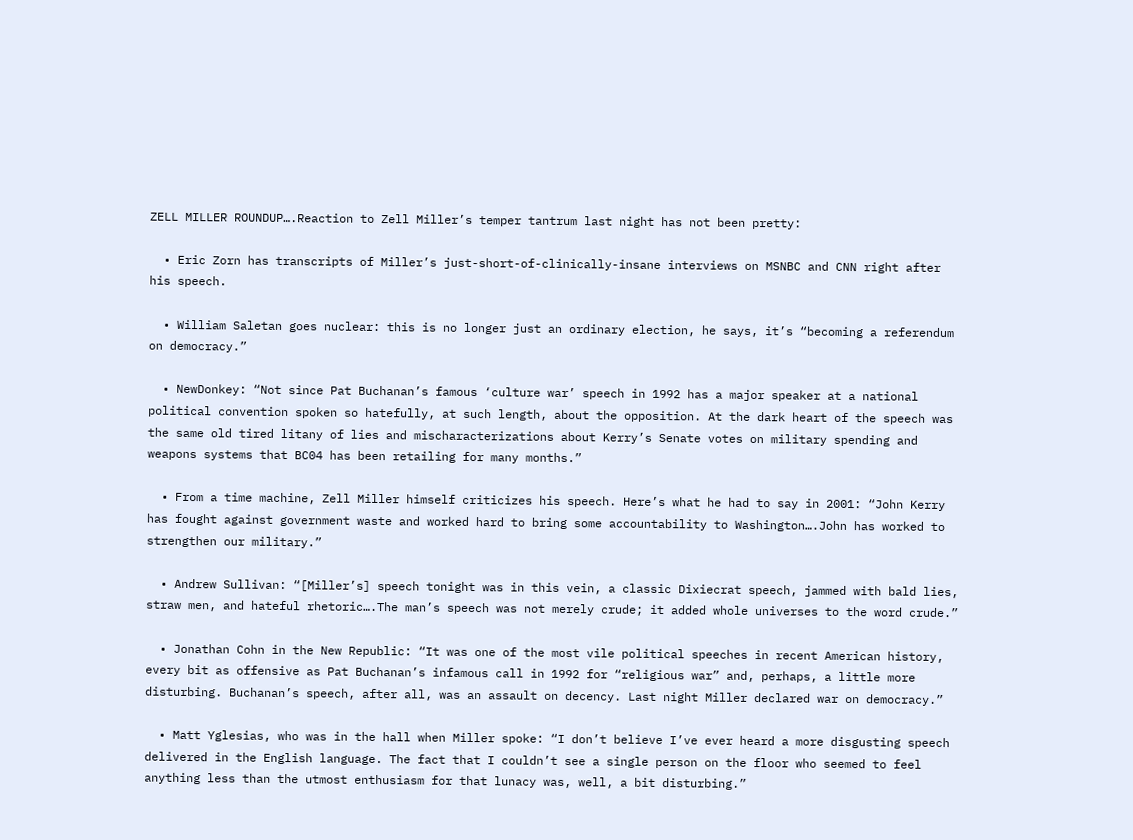ZELL MILLER ROUNDUP….Reaction to Zell Miller’s temper tantrum last night has not been pretty:

  • Eric Zorn has transcripts of Miller’s just-short-of-clinically-insane interviews on MSNBC and CNN right after his speech.

  • William Saletan goes nuclear: this is no longer just an ordinary election, he says, it’s “becoming a referendum on democracy.”

  • NewDonkey: “Not since Pat Buchanan’s famous ‘culture war’ speech in 1992 has a major speaker at a national political convention spoken so hatefully, at such length, about the opposition. At the dark heart of the speech was the same old tired litany of lies and mischaracterizations about Kerry’s Senate votes on military spending and weapons systems that BC04 has been retailing for many months.”

  • From a time machine, Zell Miller himself criticizes his speech. Here’s what he had to say in 2001: “John Kerry has fought against government waste and worked hard to bring some accountability to Washington….John has worked to strengthen our military.”

  • Andrew Sullivan: “[Miller’s] speech tonight was in this vein, a classic Dixiecrat speech, jammed with bald lies, straw men, and hateful rhetoric….The man’s speech was not merely crude; it added whole universes to the word crude.”

  • Jonathan Cohn in the New Republic: “It was one of the most vile political speeches in recent American history, every bit as offensive as Pat Buchanan’s infamous call in 1992 for “religious war” and, perhaps, a little more disturbing. Buchanan’s speech, after all, was an assault on decency. Last night Miller declared war on democracy.”

  • Matt Yglesias, who was in the hall when Miller spoke: “I don’t believe I’ve ever heard a more disgusting speech delivered in the English language. The fact that I couldn’t see a single person on the floor who seemed to feel anything less than the utmost enthusiasm for that lunacy was, well, a bit disturbing.”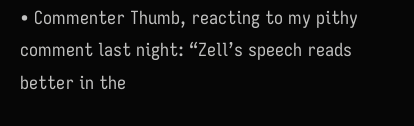• Commenter Thumb, reacting to my pithy comment last night: “Zell’s speech reads better in the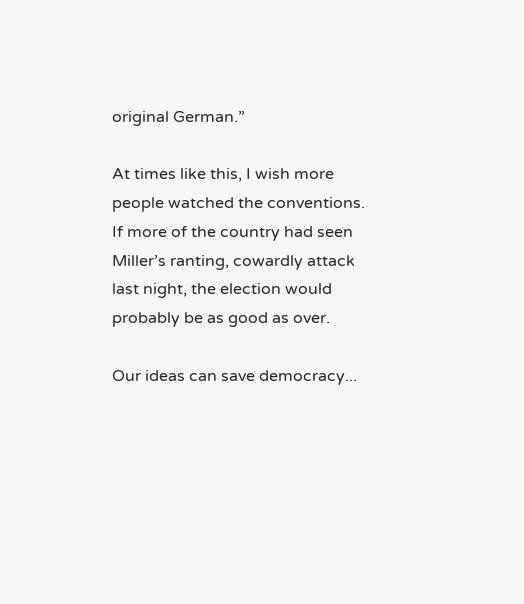original German.”

At times like this, I wish more people watched the conventions. If more of the country had seen Miller’s ranting, cowardly attack last night, the election would probably be as good as over.

Our ideas can save democracy...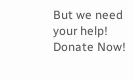But we need your help! Donate Now!